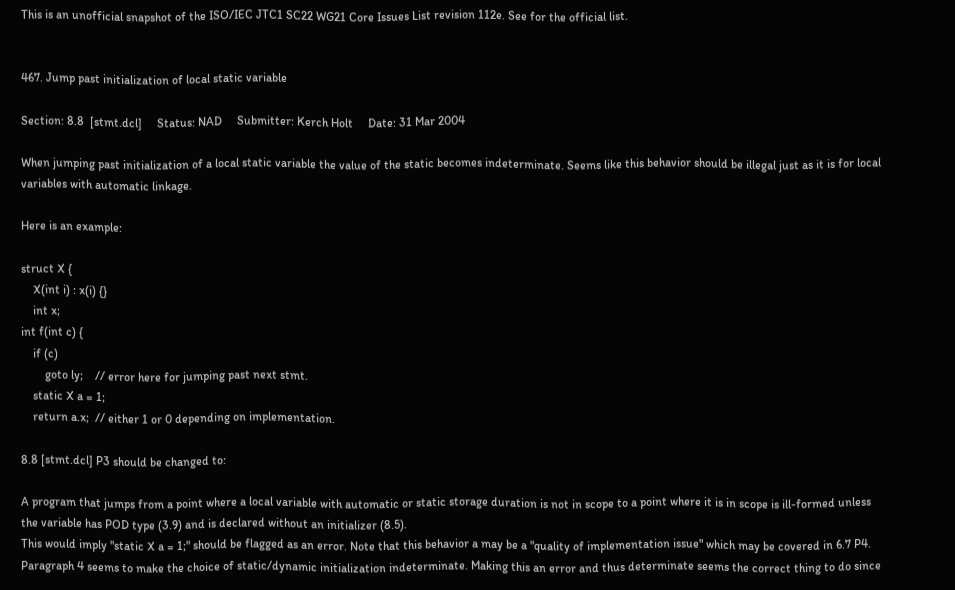This is an unofficial snapshot of the ISO/IEC JTC1 SC22 WG21 Core Issues List revision 112e. See for the official list.


467. Jump past initialization of local static variable

Section: 8.8  [stmt.dcl]     Status: NAD     Submitter: Kerch Holt     Date: 31 Mar 2004

When jumping past initialization of a local static variable the value of the static becomes indeterminate. Seems like this behavior should be illegal just as it is for local variables with automatic linkage.

Here is an example:

struct X {
    X(int i) : x(i) {}
    int x;
int f(int c) {
    if (c)
        goto ly;    // error here for jumping past next stmt.
    static X a = 1;
    return a.x;  // either 1 or 0 depending on implementation.

8.8 [stmt.dcl] P3 should be changed to:

A program that jumps from a point where a local variable with automatic or static storage duration is not in scope to a point where it is in scope is ill-formed unless the variable has POD type (3.9) and is declared without an initializer (8.5).
This would imply "static X a = 1;" should be flagged as an error. Note that this behavior a may be a "quality of implementation issue" which may be covered in 6.7 P4. Paragraph 4 seems to make the choice of static/dynamic initialization indeterminate. Making this an error and thus determinate seems the correct thing to do since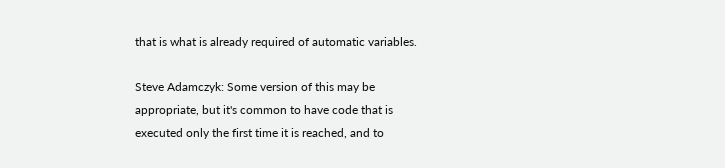that is what is already required of automatic variables.

Steve Adamczyk: Some version of this may be appropriate, but it's common to have code that is executed only the first time it is reached, and to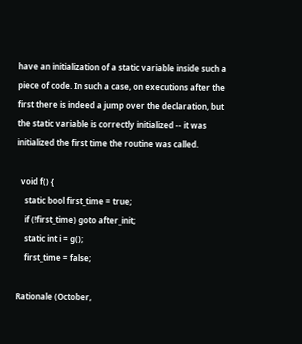have an initialization of a static variable inside such a piece of code. In such a case, on executions after the first there is indeed a jump over the declaration, but the static variable is correctly initialized -- it was initialized the first time the routine was called.

  void f() {
    static bool first_time = true;
    if (!first_time) goto after_init;
    static int i = g();
    first_time = false;

Rationale (October,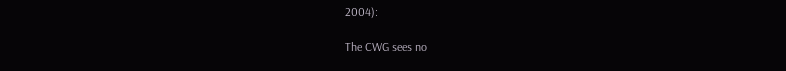2004):

The CWG sees no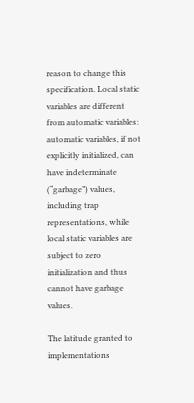reason to change this specification. Local static variables are different from automatic variables: automatic variables, if not explicitly initialized, can have indeterminate (“garbage”) values, including trap representations, while local static variables are subject to zero initialization and thus cannot have garbage values.

The latitude granted to implementations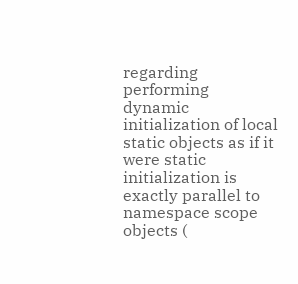regarding performing dynamic initialization of local static objects as if it were static initialization is exactly parallel to namespace scope objects (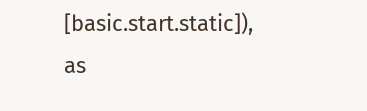[basic.start.static]), as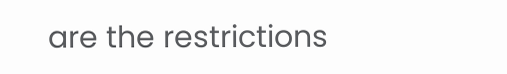are the restrictions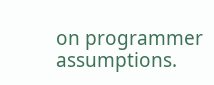on programmer assumptions.